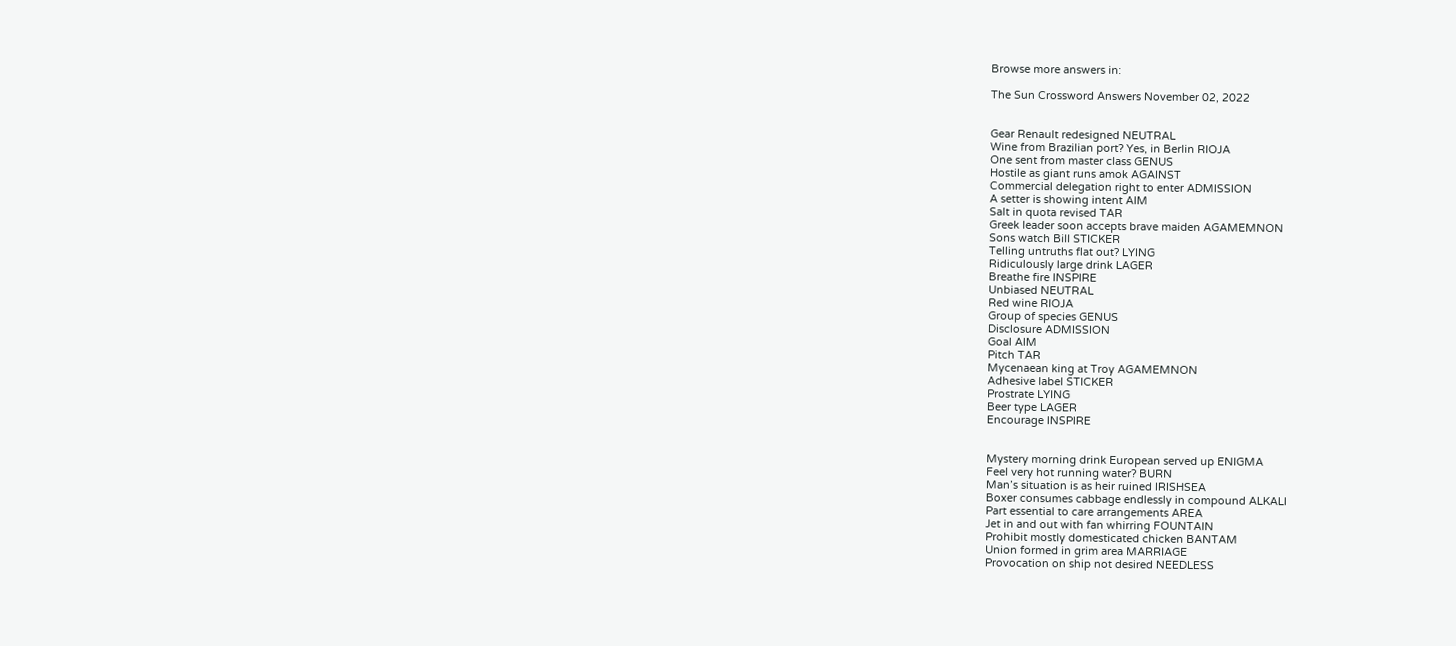Browse more answers in:

The Sun Crossword Answers November 02, 2022


Gear Renault redesigned NEUTRAL
Wine from Brazilian port? Yes, in Berlin RIOJA
One sent from master class GENUS
Hostile as giant runs amok AGAINST
Commercial delegation right to enter ADMISSION
A setter is showing intent AIM
Salt in quota revised TAR
Greek leader soon accepts brave maiden AGAMEMNON
Sons watch Bill STICKER
Telling untruths flat out? LYING
Ridiculously large drink LAGER
Breathe fire INSPIRE
Unbiased NEUTRAL
Red wine RIOJA
Group of species GENUS
Disclosure ADMISSION
Goal AIM
Pitch TAR
Mycenaean king at Troy AGAMEMNON
Adhesive label STICKER
Prostrate LYING
Beer type LAGER
Encourage INSPIRE


Mystery morning drink European served up ENIGMA
Feel very hot running water? BURN
Man’s situation is as heir ruined IRISHSEA
Boxer consumes cabbage endlessly in compound ALKALI
Part essential to care arrangements AREA
Jet in and out with fan whirring FOUNTAIN
Prohibit mostly domesticated chicken BANTAM
Union formed in grim area MARRIAGE
Provocation on ship not desired NEEDLESS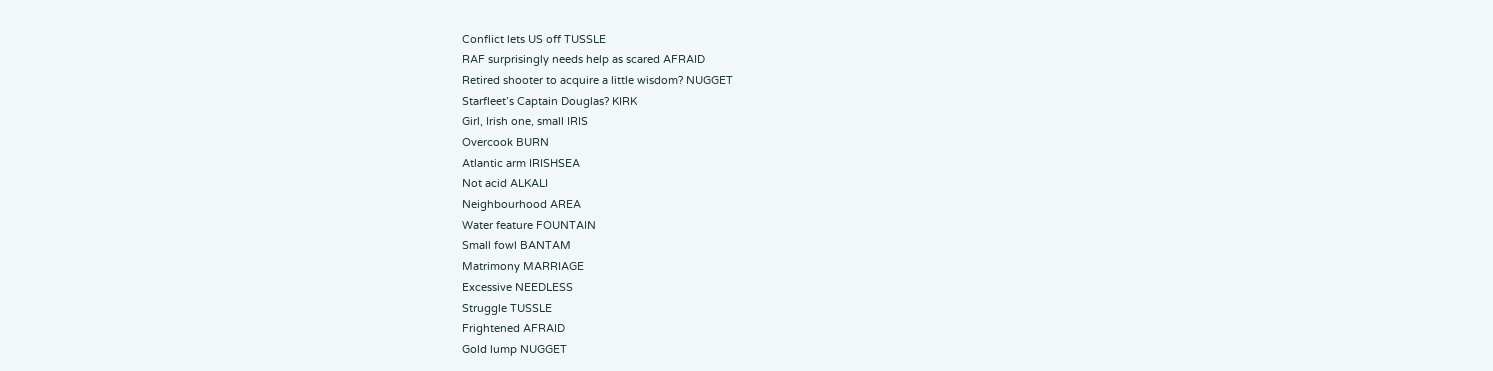Conflict lets US off TUSSLE
RAF surprisingly needs help as scared AFRAID
Retired shooter to acquire a little wisdom? NUGGET
Starfleet’s Captain Douglas? KIRK
Girl, Irish one, small IRIS
Overcook BURN
Atlantic arm IRISHSEA
Not acid ALKALI
Neighbourhood AREA
Water feature FOUNTAIN
Small fowl BANTAM
Matrimony MARRIAGE
Excessive NEEDLESS
Struggle TUSSLE
Frightened AFRAID
Gold lump NUGGET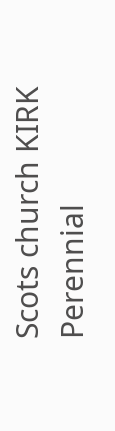Scots church KIRK
Perennial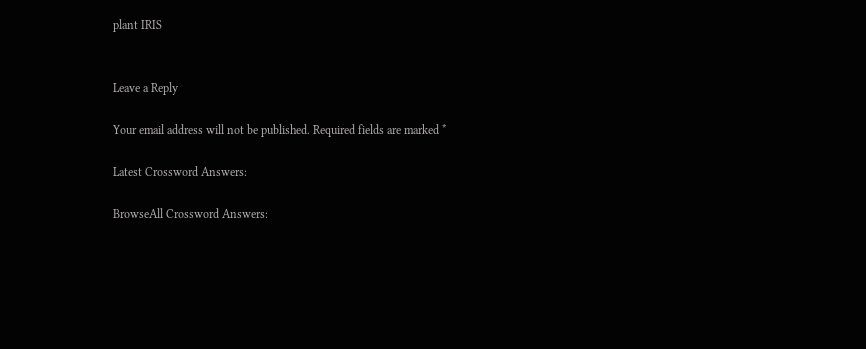plant IRIS


Leave a Reply

Your email address will not be published. Required fields are marked *

Latest Crossword Answers:

BrowseAll Crossword Answers: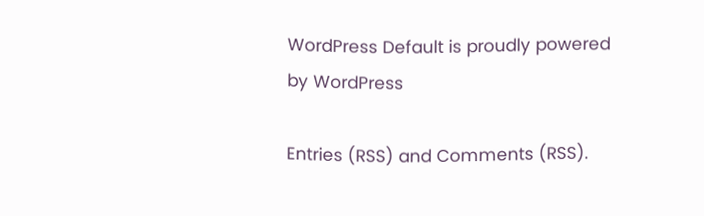WordPress Default is proudly powered by WordPress

Entries (RSS) and Comments (RSS).